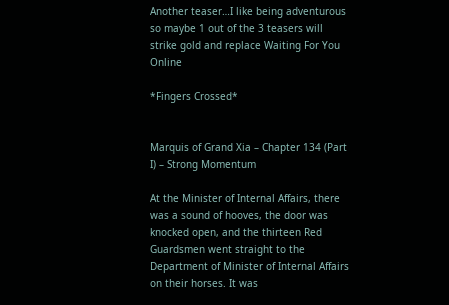Another teaser…I like being adventurous so maybe 1 out of the 3 teasers will strike gold and replace Waiting For You Online

*Fingers Crossed*


Marquis of Grand Xia – Chapter 134 (Part I) – Strong Momentum

At the Minister of Internal Affairs, there was a sound of hooves, the door was knocked open, and the thirteen Red Guardsmen went straight to the Department of Minister of Internal Affairs on their horses. It was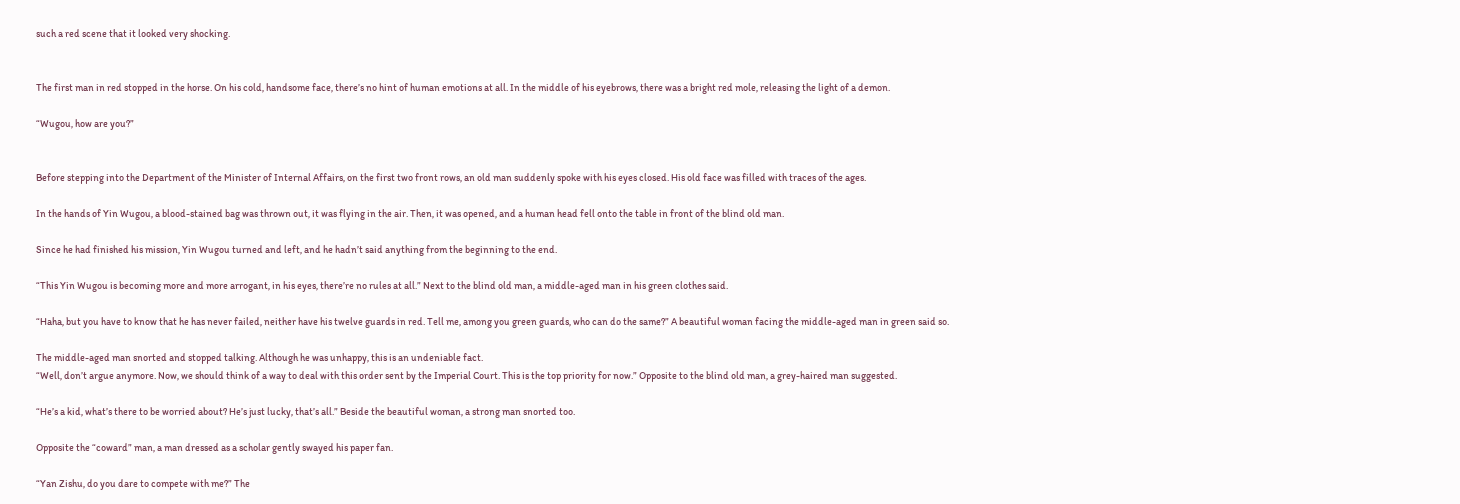such a red scene that it looked very shocking.


The first man in red stopped in the horse. On his cold, handsome face, there’s no hint of human emotions at all. In the middle of his eyebrows, there was a bright red mole, releasing the light of a demon.

“Wugou, how are you?”


Before stepping into the Department of the Minister of Internal Affairs, on the first two front rows, an old man suddenly spoke with his eyes closed. His old face was filled with traces of the ages.

In the hands of Yin Wugou, a blood-stained bag was thrown out, it was flying in the air. Then, it was opened, and a human head fell onto the table in front of the blind old man.

Since he had finished his mission, Yin Wugou turned and left, and he hadn’t said anything from the beginning to the end.

“This Yin Wugou is becoming more and more arrogant, in his eyes, there’re no rules at all.” Next to the blind old man, a middle-aged man in his green clothes said.

“Haha, but you have to know that he has never failed, neither have his twelve guards in red. Tell me, among you green guards, who can do the same?” A beautiful woman facing the middle-aged man in green said so.

The middle-aged man snorted and stopped talking. Although he was unhappy, this is an undeniable fact.
“Well, don’t argue anymore. Now, we should think of a way to deal with this order sent by the Imperial Court. This is the top priority for now.” Opposite to the blind old man, a grey-haired man suggested.

“He’s a kid, what’s there to be worried about? He’s just lucky, that’s all.” Beside the beautiful woman, a strong man snorted too.

Opposite the “coward” man, a man dressed as a scholar gently swayed his paper fan.

“Yan Zishu, do you dare to compete with me?” The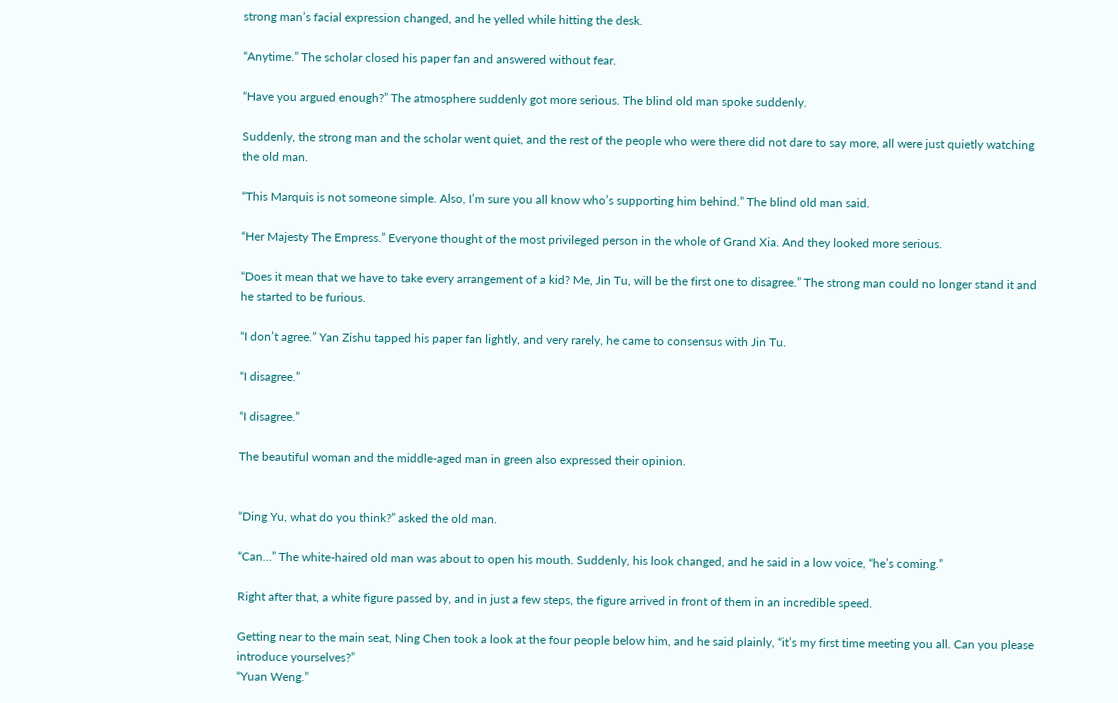strong man’s facial expression changed, and he yelled while hitting the desk.

“Anytime.” The scholar closed his paper fan and answered without fear.

“Have you argued enough?” The atmosphere suddenly got more serious. The blind old man spoke suddenly.

Suddenly, the strong man and the scholar went quiet, and the rest of the people who were there did not dare to say more, all were just quietly watching the old man.

“This Marquis is not someone simple. Also, I’m sure you all know who’s supporting him behind.” The blind old man said.

“Her Majesty The Empress.” Everyone thought of the most privileged person in the whole of Grand Xia. And they looked more serious.

“Does it mean that we have to take every arrangement of a kid? Me, Jin Tu, will be the first one to disagree.” The strong man could no longer stand it and he started to be furious.

“I don’t agree.” Yan Zishu tapped his paper fan lightly, and very rarely, he came to consensus with Jin Tu.

“I disagree.”

“I disagree.”

The beautiful woman and the middle-aged man in green also expressed their opinion.


“Ding Yu, what do you think?” asked the old man.

“Can…” The white-haired old man was about to open his mouth. Suddenly, his look changed, and he said in a low voice, “he’s coming.”

Right after that, a white figure passed by, and in just a few steps, the figure arrived in front of them in an incredible speed.

Getting near to the main seat, Ning Chen took a look at the four people below him, and he said plainly, “it’s my first time meeting you all. Can you please introduce yourselves?”
“Yuan Weng.”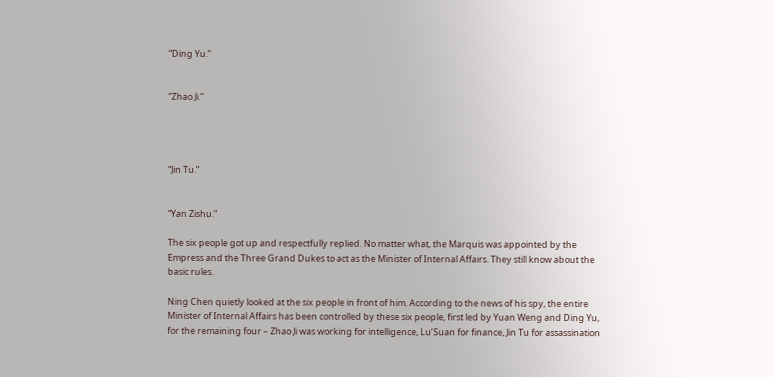“Ding Yu.”


“Zhao Ji.”




“Jin Tu.”


“Yan Zishu.”

The six people got up and respectfully replied. No matter what, the Marquis was appointed by the Empress and the Three Grand Dukes to act as the Minister of Internal Affairs. They still know about the basic rules.

Ning Chen quietly looked at the six people in front of him. According to the news of his spy, the entire Minister of Internal Affairs has been controlled by these six people, first led by Yuan Weng and Ding Yu, for the remaining four – Zhao Ji was working for intelligence, Lu’Suan for finance, Jin Tu for assassination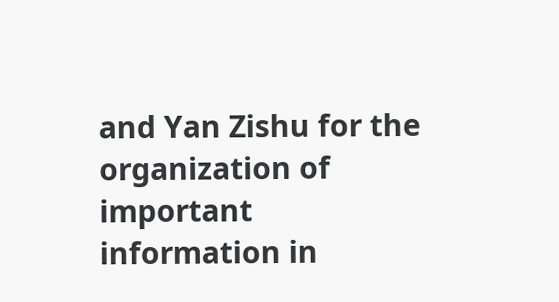and Yan Zishu for the organization of important information in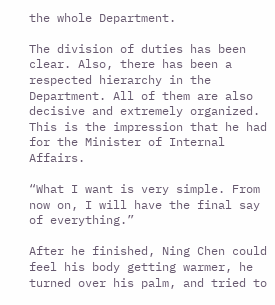the whole Department.

The division of duties has been clear. Also, there has been a respected hierarchy in the Department. All of them are also decisive and extremely organized. This is the impression that he had for the Minister of Internal Affairs.

“What I want is very simple. From now on, I will have the final say of everything.”

After he finished, Ning Chen could feel his body getting warmer, he turned over his palm, and tried to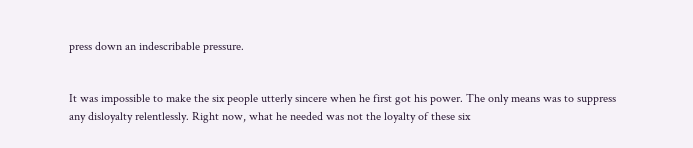press down an indescribable pressure.


It was impossible to make the six people utterly sincere when he first got his power. The only means was to suppress any disloyalty relentlessly. Right now, what he needed was not the loyalty of these six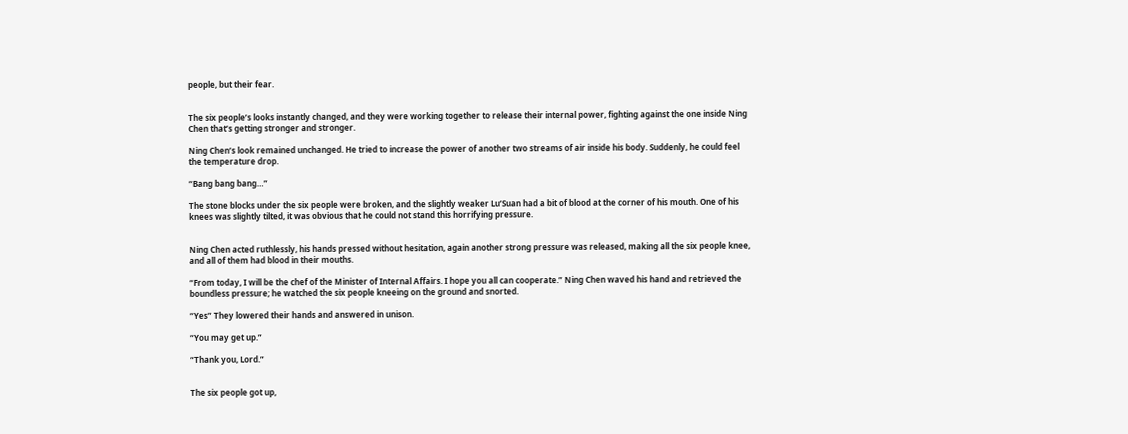people, but their fear.


The six people’s looks instantly changed, and they were working together to release their internal power, fighting against the one inside Ning Chen that’s getting stronger and stronger.

Ning Chen’s look remained unchanged. He tried to increase the power of another two streams of air inside his body. Suddenly, he could feel the temperature drop.

“Bang bang bang…”

The stone blocks under the six people were broken, and the slightly weaker Lu’Suan had a bit of blood at the corner of his mouth. One of his knees was slightly tilted, it was obvious that he could not stand this horrifying pressure.


Ning Chen acted ruthlessly, his hands pressed without hesitation, again another strong pressure was released, making all the six people knee, and all of them had blood in their mouths.

“From today, I will be the chef of the Minister of Internal Affairs. I hope you all can cooperate.” Ning Chen waved his hand and retrieved the boundless pressure; he watched the six people kneeing on the ground and snorted.

“Yes” They lowered their hands and answered in unison.

“You may get up.”

“Thank you, Lord.”


The six people got up,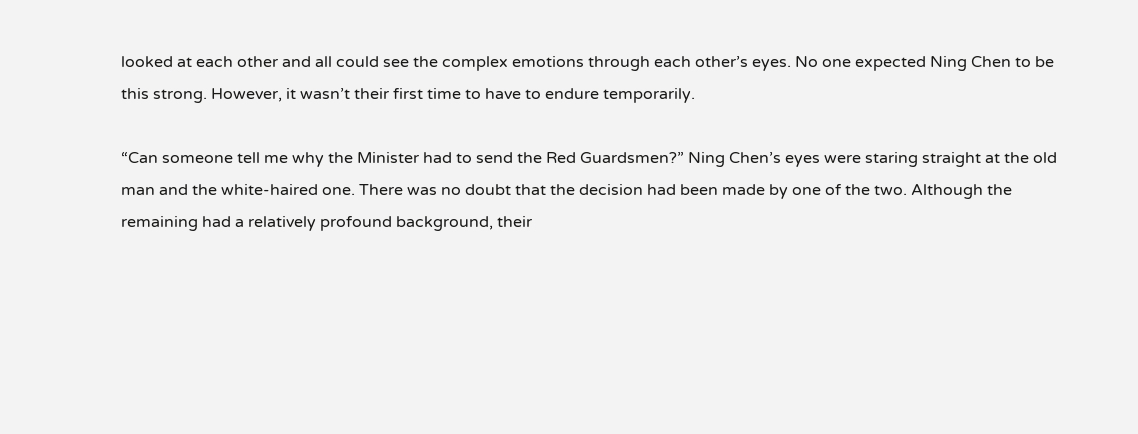looked at each other and all could see the complex emotions through each other’s eyes. No one expected Ning Chen to be this strong. However, it wasn’t their first time to have to endure temporarily.

“Can someone tell me why the Minister had to send the Red Guardsmen?” Ning Chen’s eyes were staring straight at the old man and the white-haired one. There was no doubt that the decision had been made by one of the two. Although the remaining had a relatively profound background, their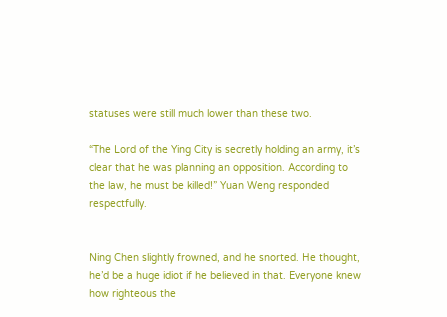statuses were still much lower than these two.

“The Lord of the Ying City is secretly holding an army, it’s clear that he was planning an opposition. According to the law, he must be killed!” Yuan Weng responded respectfully.


Ning Chen slightly frowned, and he snorted. He thought, he’d be a huge idiot if he believed in that. Everyone knew how righteous the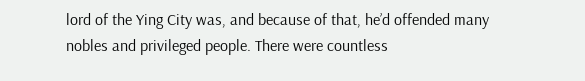lord of the Ying City was, and because of that, he’d offended many nobles and privileged people. There were countless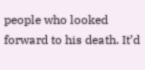people who looked forward to his death. It’d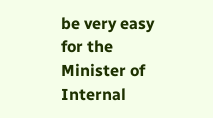be very easy for the Minister of Internal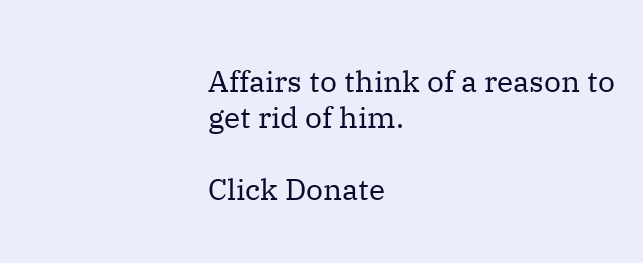Affairs to think of a reason to get rid of him.

Click Donate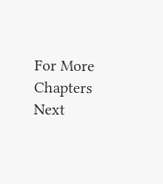For More Chapters
Next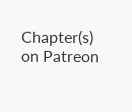Chapter(s) on Patreon